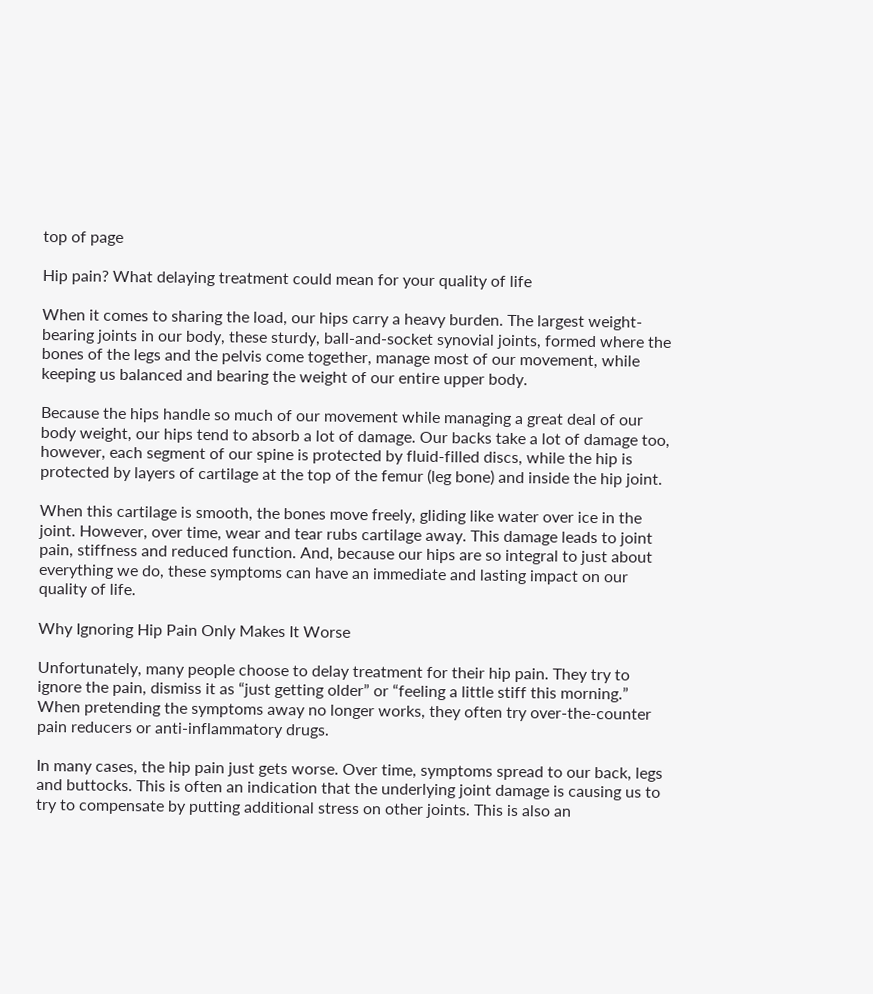top of page

Hip pain? What delaying treatment could mean for your quality of life

When it comes to sharing the load, our hips carry a heavy burden. The largest weight-bearing joints in our body, these sturdy, ball-and-socket synovial joints, formed where the bones of the legs and the pelvis come together, manage most of our movement, while keeping us balanced and bearing the weight of our entire upper body.

Because the hips handle so much of our movement while managing a great deal of our body weight, our hips tend to absorb a lot of damage. Our backs take a lot of damage too, however, each segment of our spine is protected by fluid-filled discs, while the hip is protected by layers of cartilage at the top of the femur (leg bone) and inside the hip joint.

When this cartilage is smooth, the bones move freely, gliding like water over ice in the joint. However, over time, wear and tear rubs cartilage away. This damage leads to joint pain, stiffness and reduced function. And, because our hips are so integral to just about everything we do, these symptoms can have an immediate and lasting impact on our quality of life.

Why Ignoring Hip Pain Only Makes It Worse

Unfortunately, many people choose to delay treatment for their hip pain. They try to ignore the pain, dismiss it as “just getting older” or “feeling a little stiff this morning.” When pretending the symptoms away no longer works, they often try over-the-counter pain reducers or anti-inflammatory drugs.

In many cases, the hip pain just gets worse. Over time, symptoms spread to our back, legs and buttocks. This is often an indication that the underlying joint damage is causing us to try to compensate by putting additional stress on other joints. This is also an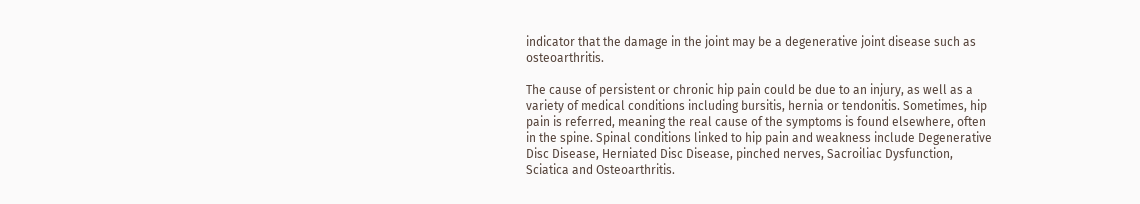indicator that the damage in the joint may be a degenerative joint disease such as osteoarthritis.

The cause of persistent or chronic hip pain could be due to an injury, as well as a variety of medical conditions including bursitis, hernia or tendonitis. Sometimes, hip pain is referred, meaning the real cause of the symptoms is found elsewhere, often in the spine. Spinal conditions linked to hip pain and weakness include Degenerative Disc Disease, Herniated Disc Disease, pinched nerves, Sacroiliac Dysfunction, Sciatica and Osteoarthritis.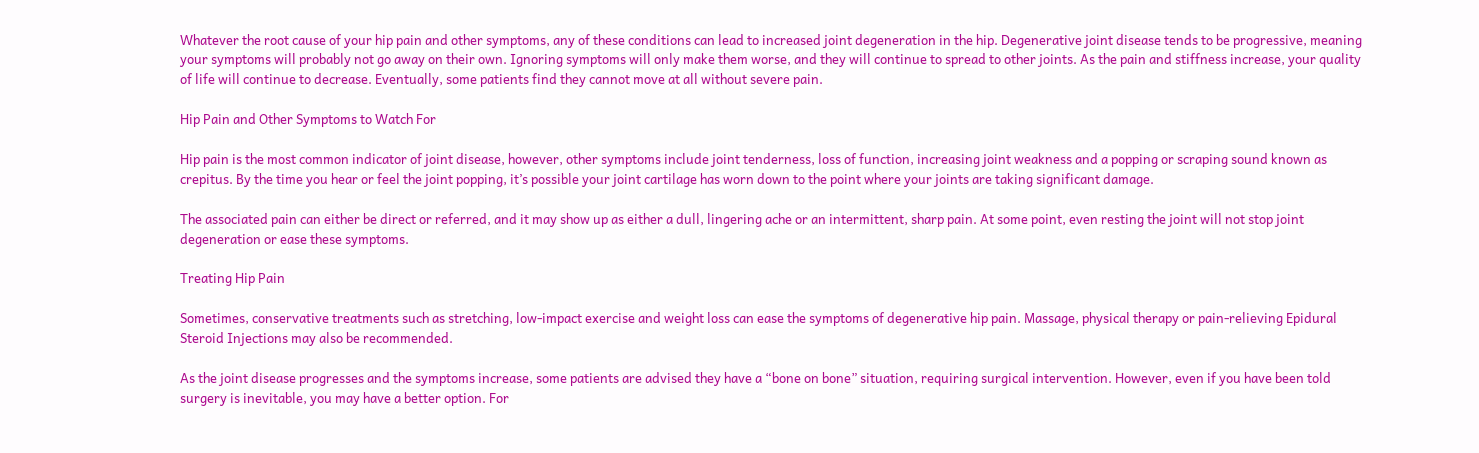Whatever the root cause of your hip pain and other symptoms, any of these conditions can lead to increased joint degeneration in the hip. Degenerative joint disease tends to be progressive, meaning your symptoms will probably not go away on their own. Ignoring symptoms will only make them worse, and they will continue to spread to other joints. As the pain and stiffness increase, your quality of life will continue to decrease. Eventually, some patients find they cannot move at all without severe pain.

Hip Pain and Other Symptoms to Watch For

Hip pain is the most common indicator of joint disease, however, other symptoms include joint tenderness, loss of function, increasing joint weakness and a popping or scraping sound known as crepitus. By the time you hear or feel the joint popping, it’s possible your joint cartilage has worn down to the point where your joints are taking significant damage.

The associated pain can either be direct or referred, and it may show up as either a dull, lingering ache or an intermittent, sharp pain. At some point, even resting the joint will not stop joint degeneration or ease these symptoms.

Treating Hip Pain

Sometimes, conservative treatments such as stretching, low-impact exercise and weight loss can ease the symptoms of degenerative hip pain. Massage, physical therapy or pain-relieving Epidural Steroid Injections may also be recommended.

As the joint disease progresses and the symptoms increase, some patients are advised they have a “bone on bone” situation, requiring surgical intervention. However, even if you have been told surgery is inevitable, you may have a better option. For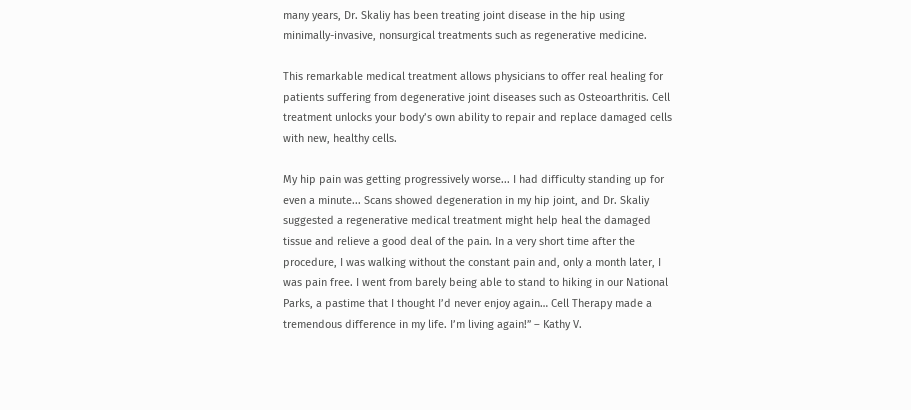many years, Dr. Skaliy has been treating joint disease in the hip using minimally-invasive, nonsurgical treatments such as regenerative medicine.

This remarkable medical treatment allows physicians to offer real healing for patients suffering from degenerative joint diseases such as Osteoarthritis. Cell treatment unlocks your body’s own ability to repair and replace damaged cells with new, healthy cells.

My hip pain was getting progressively worse... I had difficulty standing up for even a minute... Scans showed degeneration in my hip joint, and Dr. Skaliy suggested a regenerative medical treatment might help heal the damaged tissue and relieve a good deal of the pain. In a very short time after the procedure, I was walking without the constant pain and, only a month later, I was pain free. I went from barely being able to stand to hiking in our National Parks, a pastime that I thought I’d never enjoy again… Cell Therapy made a tremendous difference in my life. I’m living again!” – Kathy V.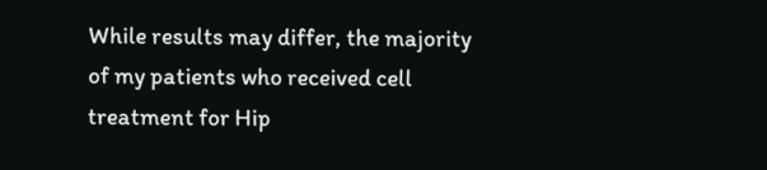While results may differ, the majority of my patients who received cell treatment for Hip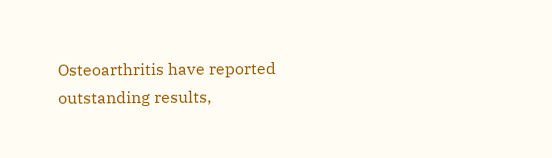Osteoarthritis have reported outstanding results,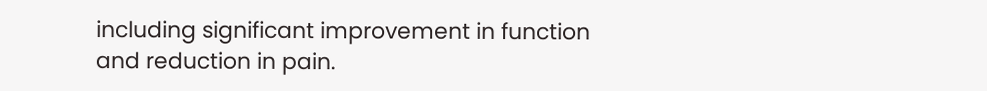including significant improvement in function and reduction in pain.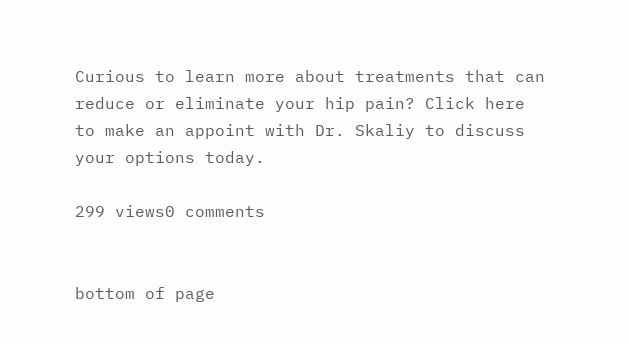Curious to learn more about treatments that can reduce or eliminate your hip pain? Click here to make an appoint with Dr. Skaliy to discuss your options today.

299 views0 comments


bottom of page